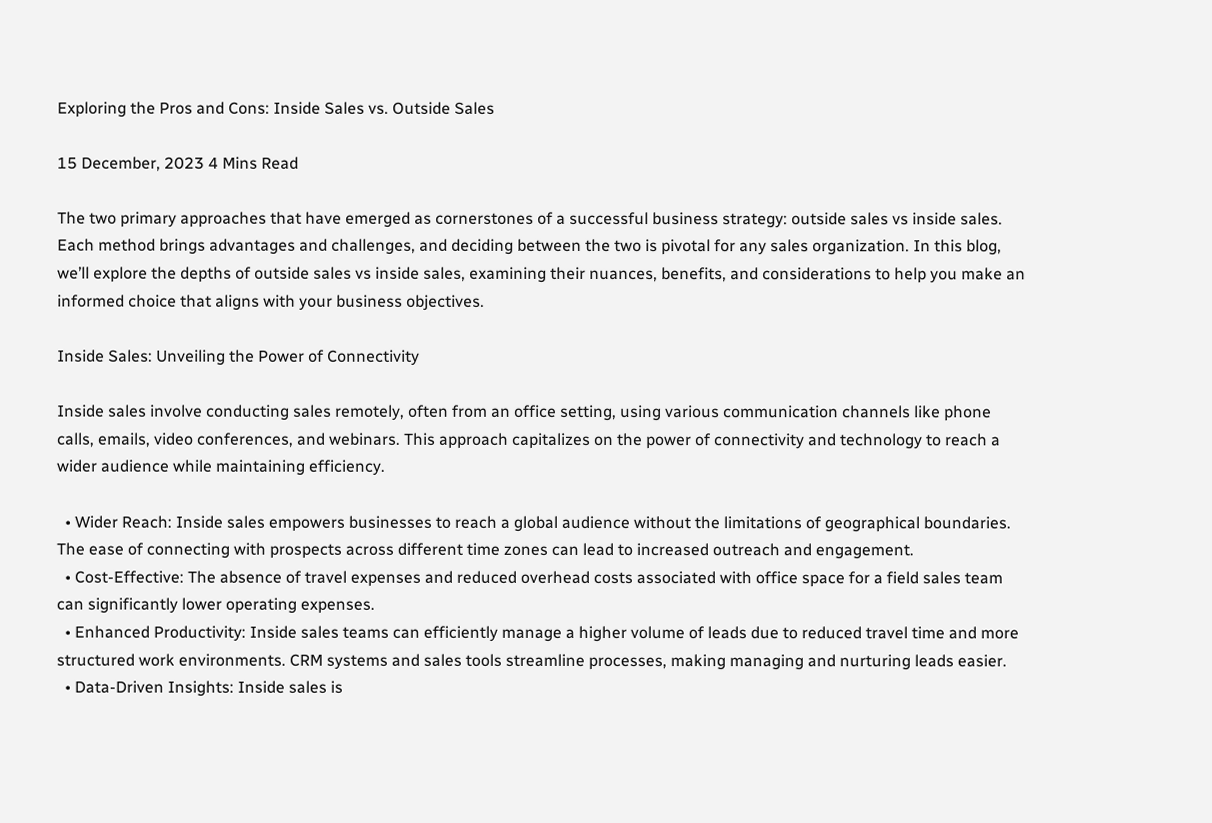Exploring the Pros and Cons: Inside Sales vs. Outside Sales

15 December, 2023 4 Mins Read

The two primary approaches that have emerged as cornerstones of a successful business strategy: outside sales vs inside sales. Each method brings advantages and challenges, and deciding between the two is pivotal for any sales organization. In this blog, we’ll explore the depths of outside sales vs inside sales, examining their nuances, benefits, and considerations to help you make an informed choice that aligns with your business objectives.

Inside Sales: Unveiling the Power of Connectivity

Inside sales involve conducting sales remotely, often from an office setting, using various communication channels like phone calls, emails, video conferences, and webinars. This approach capitalizes on the power of connectivity and technology to reach a wider audience while maintaining efficiency.

  • Wider Reach: Inside sales empowers businesses to reach a global audience without the limitations of geographical boundaries. The ease of connecting with prospects across different time zones can lead to increased outreach and engagement.
  • Cost-Effective: The absence of travel expenses and reduced overhead costs associated with office space for a field sales team can significantly lower operating expenses.
  • Enhanced Productivity: Inside sales teams can efficiently manage a higher volume of leads due to reduced travel time and more structured work environments. CRM systems and sales tools streamline processes, making managing and nurturing leads easier.
  • Data-Driven Insights: Inside sales is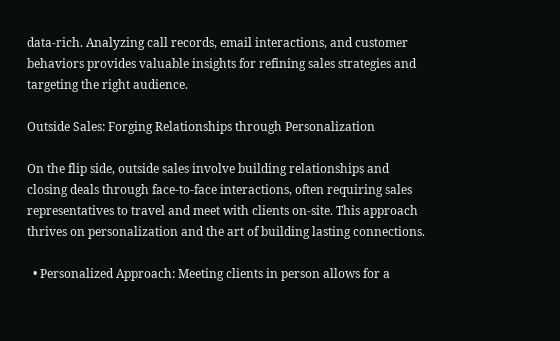data-rich. Analyzing call records, email interactions, and customer behaviors provides valuable insights for refining sales strategies and targeting the right audience.

Outside Sales: Forging Relationships through Personalization

On the flip side, outside sales involve building relationships and closing deals through face-to-face interactions, often requiring sales representatives to travel and meet with clients on-site. This approach thrives on personalization and the art of building lasting connections.

  • Personalized Approach: Meeting clients in person allows for a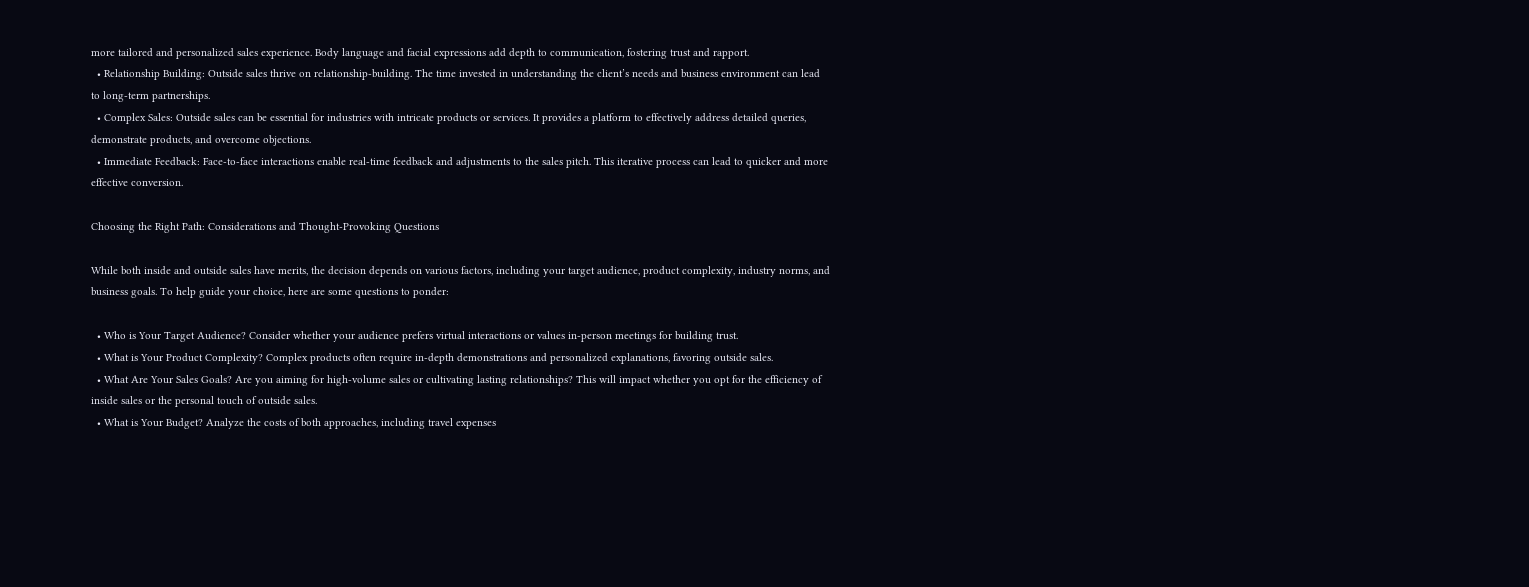more tailored and personalized sales experience. Body language and facial expressions add depth to communication, fostering trust and rapport.
  • Relationship Building: Outside sales thrive on relationship-building. The time invested in understanding the client’s needs and business environment can lead to long-term partnerships.
  • Complex Sales: Outside sales can be essential for industries with intricate products or services. It provides a platform to effectively address detailed queries, demonstrate products, and overcome objections.
  • Immediate Feedback: Face-to-face interactions enable real-time feedback and adjustments to the sales pitch. This iterative process can lead to quicker and more effective conversion.

Choosing the Right Path: Considerations and Thought-Provoking Questions

While both inside and outside sales have merits, the decision depends on various factors, including your target audience, product complexity, industry norms, and business goals. To help guide your choice, here are some questions to ponder:

  • Who is Your Target Audience? Consider whether your audience prefers virtual interactions or values in-person meetings for building trust.
  • What is Your Product Complexity? Complex products often require in-depth demonstrations and personalized explanations, favoring outside sales.
  • What Are Your Sales Goals? Are you aiming for high-volume sales or cultivating lasting relationships? This will impact whether you opt for the efficiency of inside sales or the personal touch of outside sales.
  • What is Your Budget? Analyze the costs of both approaches, including travel expenses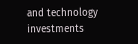and technology investments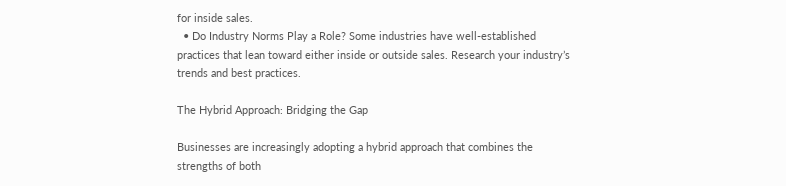for inside sales.
  • Do Industry Norms Play a Role? Some industries have well-established practices that lean toward either inside or outside sales. Research your industry’s trends and best practices.

The Hybrid Approach: Bridging the Gap

Businesses are increasingly adopting a hybrid approach that combines the strengths of both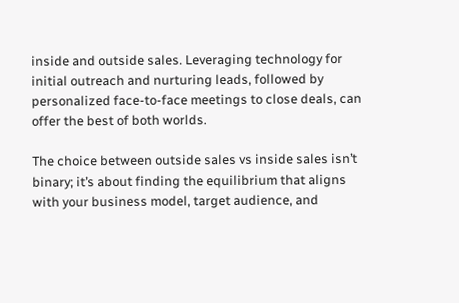inside and outside sales. Leveraging technology for initial outreach and nurturing leads, followed by personalized face-to-face meetings to close deals, can offer the best of both worlds.

The choice between outside sales vs inside sales isn’t binary; it’s about finding the equilibrium that aligns with your business model, target audience, and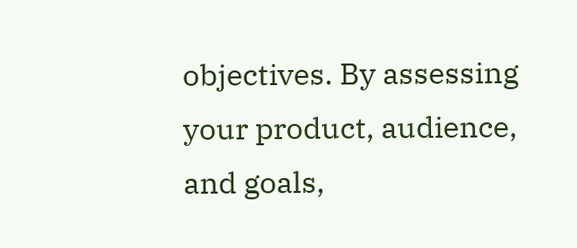objectives. By assessing your product, audience, and goals,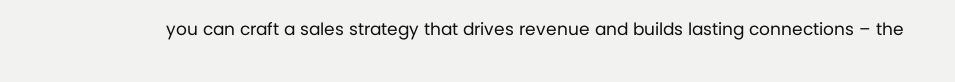you can craft a sales strategy that drives revenue and builds lasting connections – the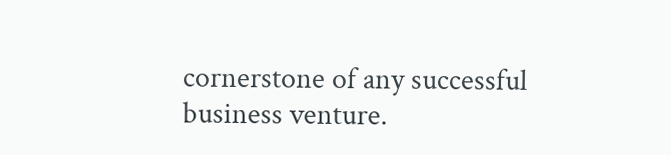cornerstone of any successful business venture.